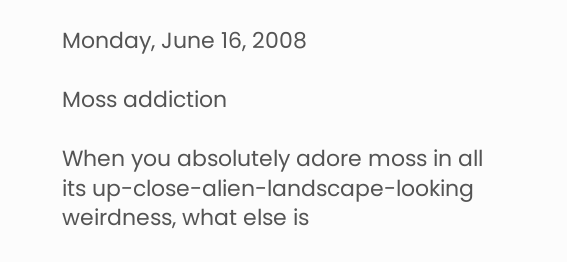Monday, June 16, 2008

Moss addiction

When you absolutely adore moss in all its up-close-alien-landscape-looking weirdness, what else is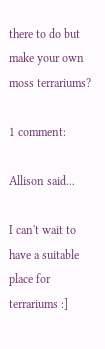there to do but make your own moss terrariums?

1 comment:

Allison said...

I can't wait to have a suitable place for terrariums :]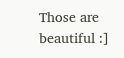Those are beautiful :]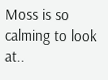Moss is so calming to look at..